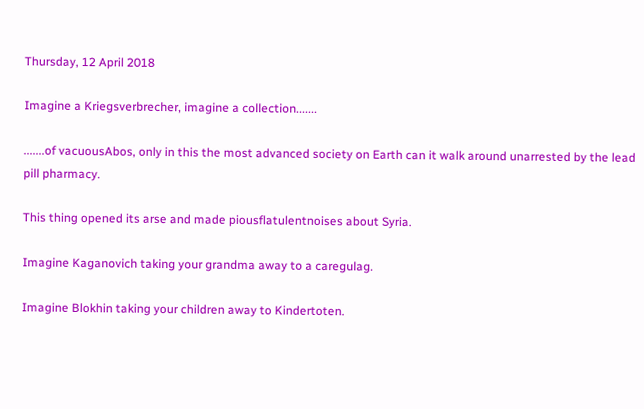Thursday, 12 April 2018

Imagine a Kriegsverbrecher, imagine a collection.......

.......of vacuousAbos, only in this the most advanced society on Earth can it walk around unarrested by the lead pill pharmacy.

This thing opened its arse and made piousflatulentnoises about Syria.

Imagine Kaganovich taking your grandma away to a caregulag.

Imagine Blokhin taking your children away to Kindertoten.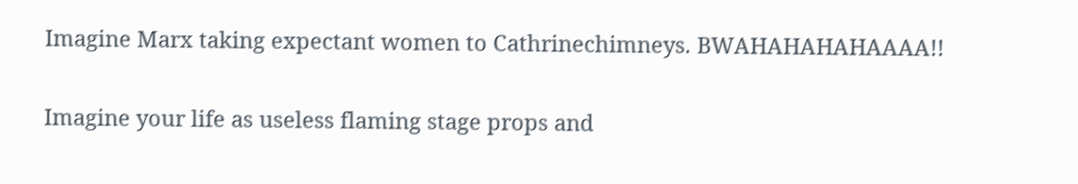Imagine Marx taking expectant women to Cathrinechimneys. BWAHAHAHAHAAAA!!

Imagine your life as useless flaming stage props and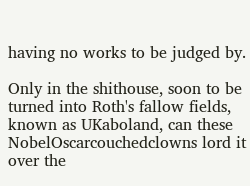having no works to be judged by.

Only in the shithouse, soon to be  turned into Roth's fallow fields, known as UKaboland, can these NobelOscarcouchedclowns lord it over the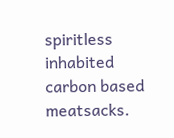spiritless inhabited carbon based meatsacks.